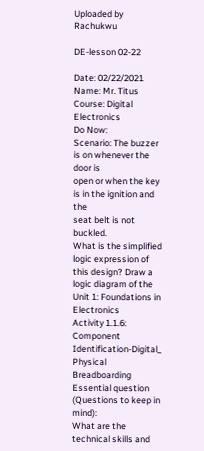Uploaded by Rachukwu

DE-lesson 02-22

Date: 02/22/2021
Name: Mr. Titus
Course: Digital Electronics
Do Now:
Scenario: The buzzer is on whenever the door is
open or when the key is in the ignition and the
seat belt is not buckled.
What is the simplified logic expression of
this design? Draw a logic diagram of the
Unit 1: Foundations in Electronics
Activity 1.1.6: Component Identification-Digital_
Physical Breadboarding
Essential question (Questions to keep in mind):
What are the technical skills and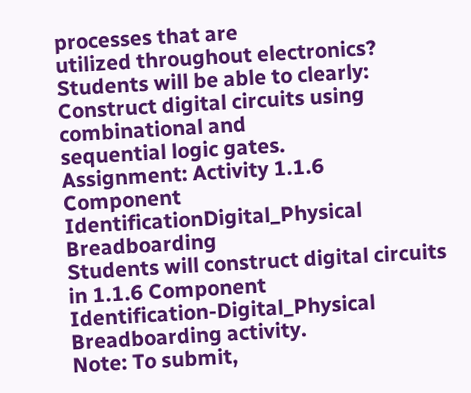processes that are
utilized throughout electronics?
Students will be able to clearly:
Construct digital circuits using combinational and
sequential logic gates.
Assignment: Activity 1.1.6 Component IdentificationDigital_Physical Breadboarding
Students will construct digital circuits in 1.1.6 Component
Identification-Digital_Physical Breadboarding activity.
Note: To submit,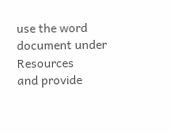use the word document under Resources
and provide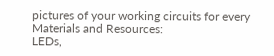pictures of your working circuits for every
Materials and Resources:
LEDs,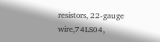resistors, 22-gauge wire,74LS04,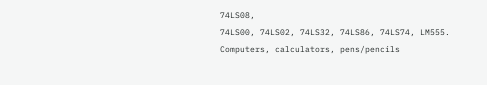74LS08,
74LS00, 74LS02, 74LS32, 74LS86, 74LS74, LM555.
Computers, calculators, pens/pencils